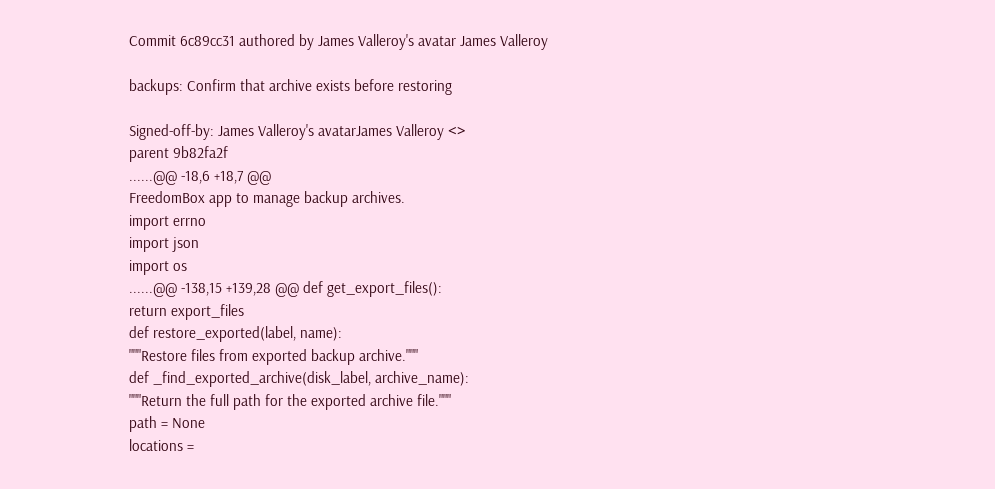Commit 6c89cc31 authored by James Valleroy's avatar James Valleroy

backups: Confirm that archive exists before restoring

Signed-off-by: James Valleroy's avatarJames Valleroy <>
parent 9b82fa2f
......@@ -18,6 +18,7 @@
FreedomBox app to manage backup archives.
import errno
import json
import os
......@@ -138,15 +139,28 @@ def get_export_files():
return export_files
def restore_exported(label, name):
"""Restore files from exported backup archive."""
def _find_exported_archive(disk_label, archive_name):
"""Return the full path for the exported archive file."""
path = None
locations =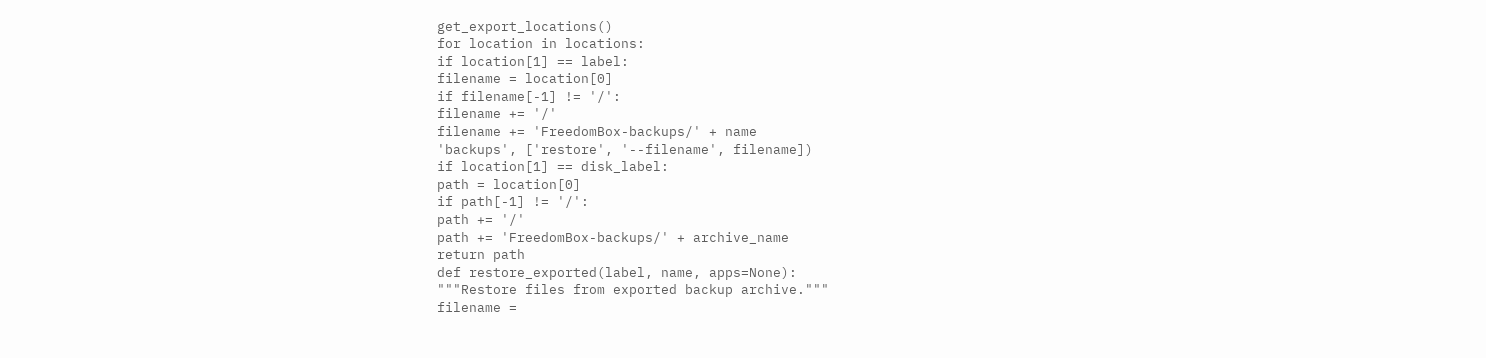get_export_locations()
for location in locations:
if location[1] == label:
filename = location[0]
if filename[-1] != '/':
filename += '/'
filename += 'FreedomBox-backups/' + name
'backups', ['restore', '--filename', filename])
if location[1] == disk_label:
path = location[0]
if path[-1] != '/':
path += '/'
path += 'FreedomBox-backups/' + archive_name
return path
def restore_exported(label, name, apps=None):
"""Restore files from exported backup archive."""
filename =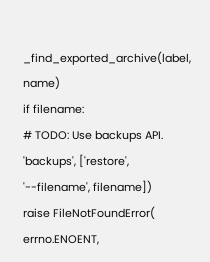_find_exported_archive(label, name)
if filename:
# TODO: Use backups API.
'backups', ['restore', '--filename', filename])
raise FileNotFoundError(
errno.ENOENT,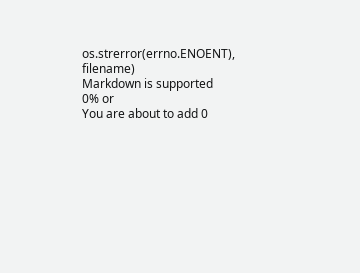os.strerror(errno.ENOENT), filename)
Markdown is supported
0% or
You are about to add 0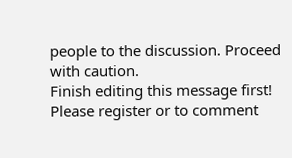people to the discussion. Proceed with caution.
Finish editing this message first!
Please register or to comment